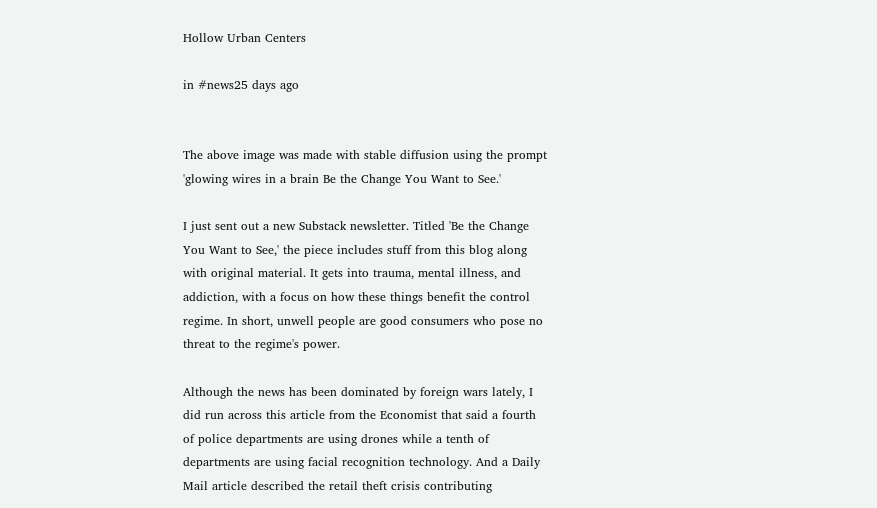Hollow Urban Centers

in #news25 days ago


The above image was made with stable diffusion using the prompt 'glowing wires in a brain Be the Change You Want to See.'

I just sent out a new Substack newsletter. Titled 'Be the Change You Want to See,' the piece includes stuff from this blog along with original material. It gets into trauma, mental illness, and addiction, with a focus on how these things benefit the control regime. In short, unwell people are good consumers who pose no threat to the regime's power.

Although the news has been dominated by foreign wars lately, I did run across this article from the Economist that said a fourth of police departments are using drones while a tenth of departments are using facial recognition technology. And a Daily Mail article described the retail theft crisis contributing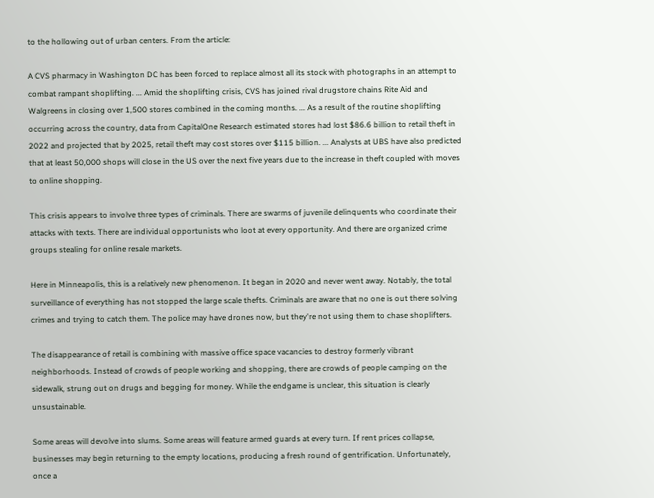to the hollowing out of urban centers. From the article:

A CVS pharmacy in Washington DC has been forced to replace almost all its stock with photographs in an attempt to combat rampant shoplifting. ... Amid the shoplifting crisis, CVS has joined rival drugstore chains Rite Aid and Walgreens in closing over 1,500 stores combined in the coming months. ... As a result of the routine shoplifting occurring across the country, data from CapitalOne Research estimated stores had lost $86.6 billion to retail theft in 2022 and projected that by 2025, retail theft may cost stores over $115 billion. ... Analysts at UBS have also predicted that at least 50,000 shops will close in the US over the next five years due to the increase in theft coupled with moves to online shopping.

This crisis appears to involve three types of criminals. There are swarms of juvenile delinquents who coordinate their attacks with texts. There are individual opportunists who loot at every opportunity. And there are organized crime groups stealing for online resale markets.

Here in Minneapolis, this is a relatively new phenomenon. It began in 2020 and never went away. Notably, the total surveillance of everything has not stopped the large scale thefts. Criminals are aware that no one is out there solving crimes and trying to catch them. The police may have drones now, but they're not using them to chase shoplifters.

The disappearance of retail is combining with massive office space vacancies to destroy formerly vibrant neighborhoods. Instead of crowds of people working and shopping, there are crowds of people camping on the sidewalk, strung out on drugs and begging for money. While the endgame is unclear, this situation is clearly unsustainable.

Some areas will devolve into slums. Some areas will feature armed guards at every turn. If rent prices collapse, businesses may begin returning to the empty locations, producing a fresh round of gentrification. Unfortunately, once a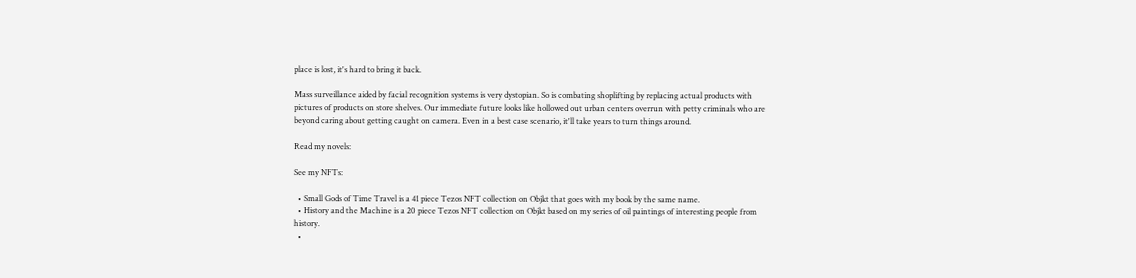place is lost, it's hard to bring it back.

Mass surveillance aided by facial recognition systems is very dystopian. So is combating shoplifting by replacing actual products with pictures of products on store shelves. Our immediate future looks like hollowed out urban centers overrun with petty criminals who are beyond caring about getting caught on camera. Even in a best case scenario, it'll take years to turn things around.

Read my novels:

See my NFTs:

  • Small Gods of Time Travel is a 41 piece Tezos NFT collection on Objkt that goes with my book by the same name.
  • History and the Machine is a 20 piece Tezos NFT collection on Objkt based on my series of oil paintings of interesting people from history.
  •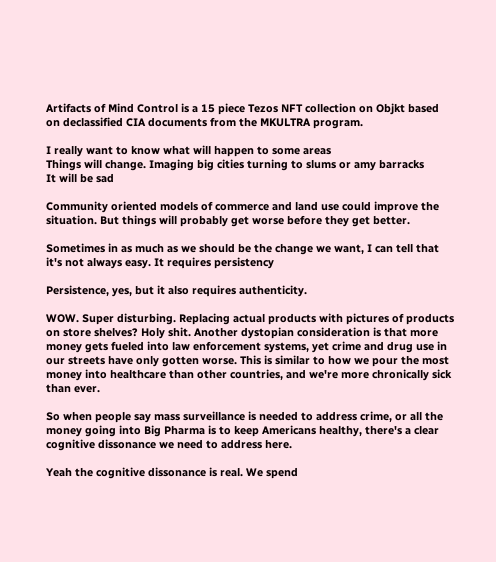Artifacts of Mind Control is a 15 piece Tezos NFT collection on Objkt based on declassified CIA documents from the MKULTRA program.

I really want to know what will happen to some areas
Things will change. Imaging big cities turning to slums or amy barracks
It will be sad

Community oriented models of commerce and land use could improve the situation. But things will probably get worse before they get better.

Sometimes in as much as we should be the change we want, I can tell that it's not always easy. It requires persistency

Persistence, yes, but it also requires authenticity.

WOW. Super disturbing. Replacing actual products with pictures of products on store shelves? Holy shit. Another dystopian consideration is that more money gets fueled into law enforcement systems, yet crime and drug use in our streets have only gotten worse. This is similar to how we pour the most money into healthcare than other countries, and we're more chronically sick than ever.

So when people say mass surveillance is needed to address crime, or all the money going into Big Pharma is to keep Americans healthy, there's a clear cognitive dissonance we need to address here.

Yeah the cognitive dissonance is real. We spend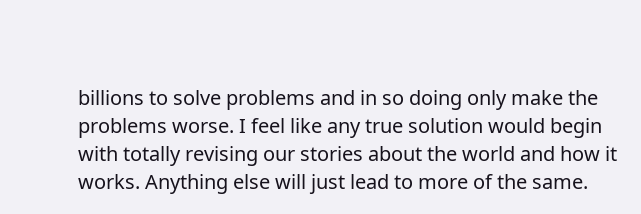billions to solve problems and in so doing only make the problems worse. I feel like any true solution would begin with totally revising our stories about the world and how it works. Anything else will just lead to more of the same.